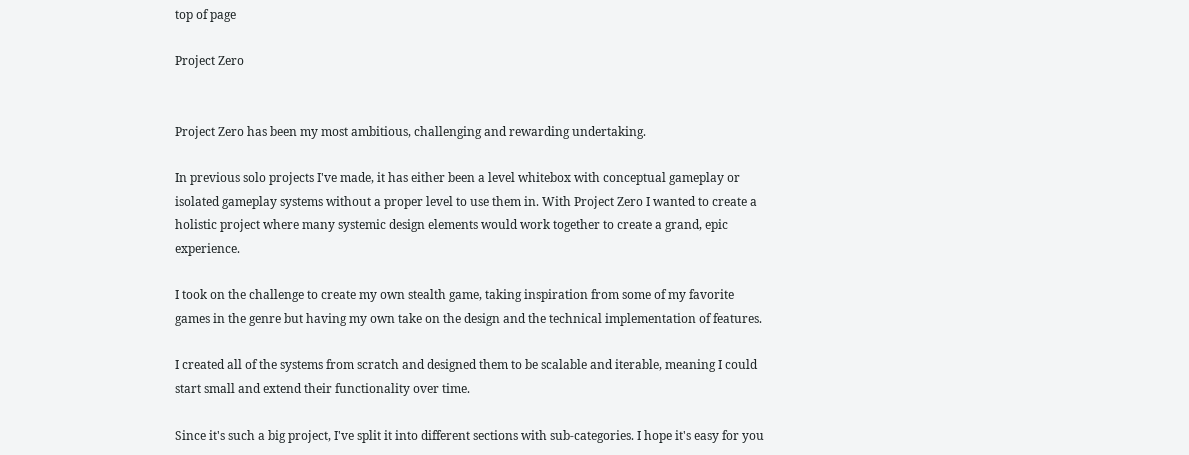top of page

Project Zero


Project Zero has been my most ambitious, challenging and rewarding undertaking.

In previous solo projects I've made, it has either been a level whitebox with conceptual gameplay or isolated gameplay systems without a proper level to use them in. With Project Zero I wanted to create a holistic project where many systemic design elements would work together to create a grand, epic experience.

I took on the challenge to create my own stealth game, taking inspiration from some of my favorite games in the genre but having my own take on the design and the technical implementation of features.

I created all of the systems from scratch and designed them to be scalable and iterable, meaning I could start small and extend their functionality over time.

Since it's such a big project, I've split it into different sections with sub-categories. I hope it's easy for you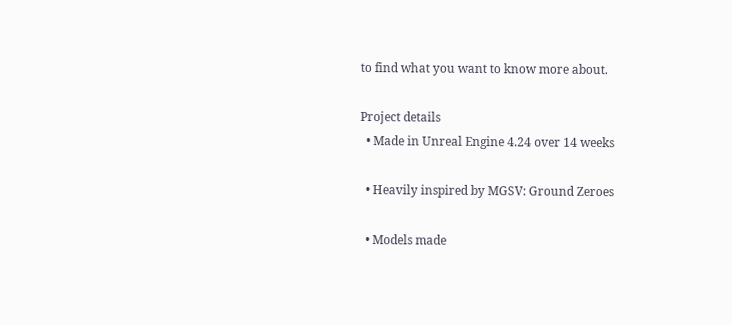to find what you want to know more about.

Project details
  • Made in Unreal Engine 4.24 over 14 weeks

  • Heavily inspired by MGSV: Ground Zeroes

  • Models made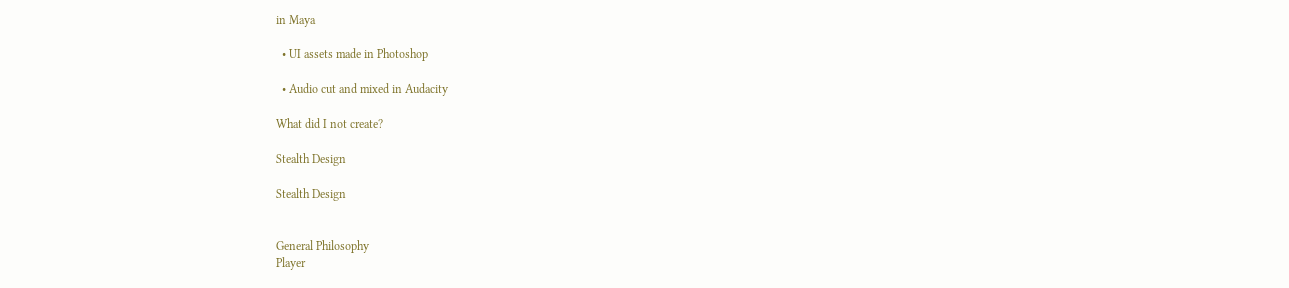in Maya

  • UI assets made in Photoshop

  • Audio cut and mixed in Audacity

What did I not create?

Stealth Design

Stealth Design


General Philosophy
Player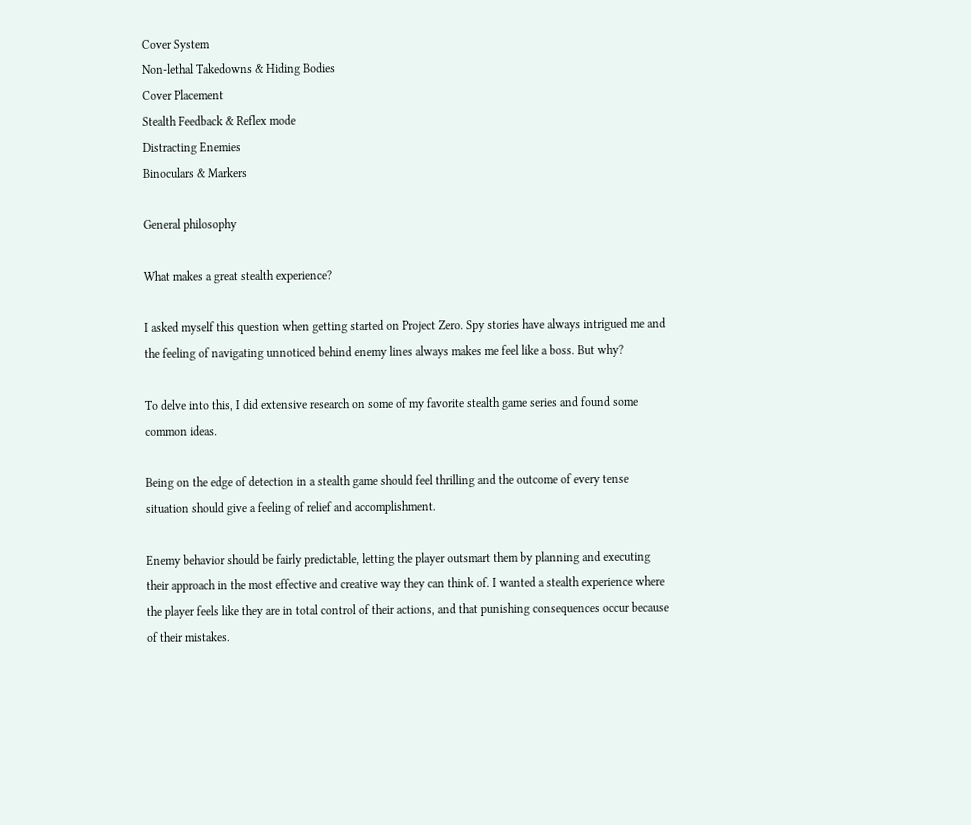Cover System
Non-lethal Takedowns & Hiding Bodies
Cover Placement
Stealth Feedback & Reflex mode
Distracting Enemies
Binoculars & Markers

General philosophy

What makes a great stealth experience?

I asked myself this question when getting started on Project Zero. Spy stories have always intrigued me and the feeling of navigating unnoticed behind enemy lines always makes me feel like a boss. But why?

To delve into this, I did extensive research on some of my favorite stealth game series and found some common ideas.

Being on the edge of detection in a stealth game should feel thrilling and the outcome of every tense situation should give a feeling of relief and accomplishment.

Enemy behavior should be fairly predictable, letting the player outsmart them by planning and executing their approach in the most effective and creative way they can think of. I wanted a stealth experience where the player feels like they are in total control of their actions, and that punishing consequences occur because of their mistakes.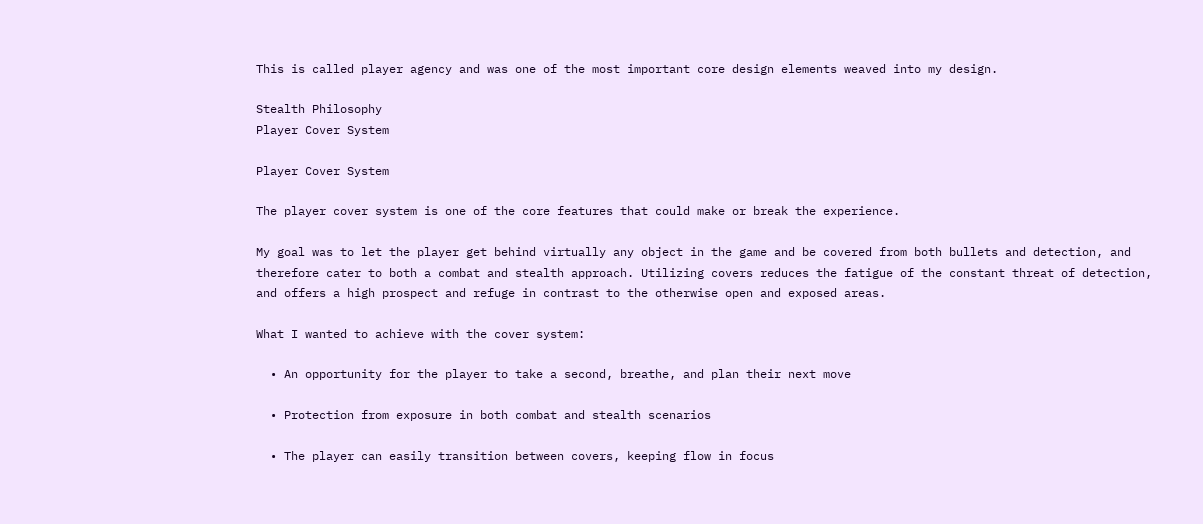This is called player agency and was one of the most important core design elements weaved into my design.

Stealth Philosophy
Player Cover System

Player Cover System

The player cover system is one of the core features that could make or break the experience.

My goal was to let the player get behind virtually any object in the game and be covered from both bullets and detection, and therefore cater to both a combat and stealth approach. Utilizing covers reduces the fatigue of the constant threat of detection, and offers a high prospect and refuge in contrast to the otherwise open and exposed areas.

What I wanted to achieve with the cover system:

  • An opportunity for the player to take a second, breathe, and plan their next move

  • Protection from exposure in both combat and stealth scenarios

  • The player can easily transition between covers, keeping flow in focus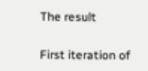The result

First iteration of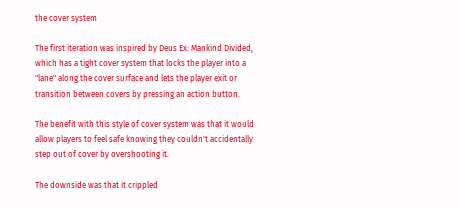the cover system

The first iteration was inspired by Deus Ex: Mankind Divided, which has a tight cover system that locks the player into a "lane" along the cover surface and lets the player exit or transition between covers by pressing an action button.

The benefit with this style of cover system was that it would allow players to feel safe knowing they couldn't accidentally step out of cover by overshooting it.

The downside was that it crippled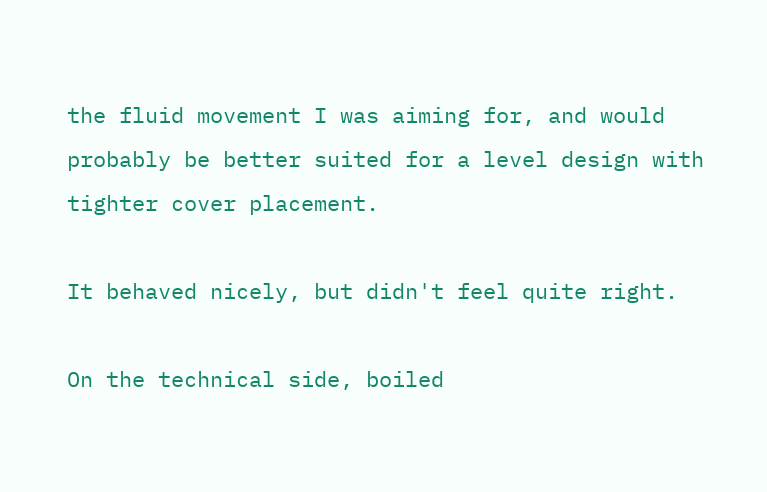the fluid movement I was aiming for, and would probably be better suited for a level design with tighter cover placement.

It behaved nicely, but didn't feel quite right.

On the technical side, boiled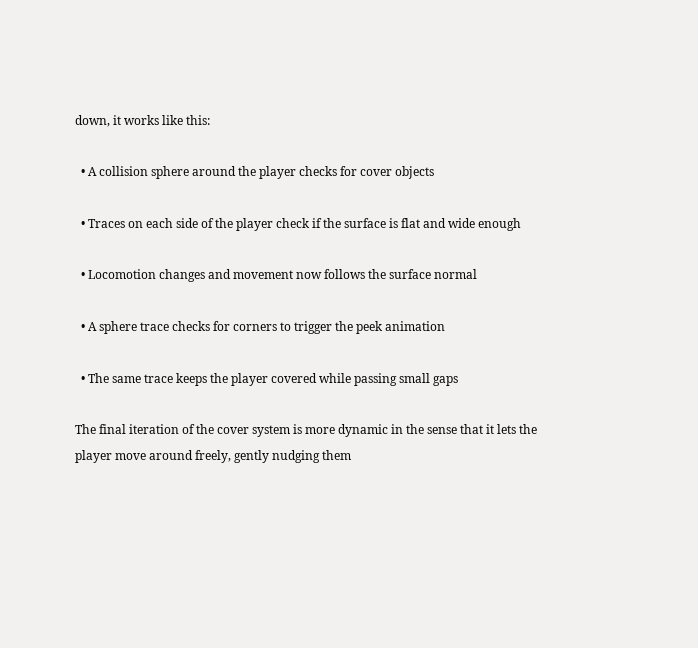down, it works like this:

  • A collision sphere around the player checks for cover objects

  • Traces on each side of the player check if the surface is flat and wide enough

  • Locomotion changes and movement now follows the surface normal

  • A sphere trace checks for corners to trigger the peek animation

  • The same trace keeps the player covered while passing small gaps

The final iteration of the cover system is more dynamic in the sense that it lets the player move around freely, gently nudging them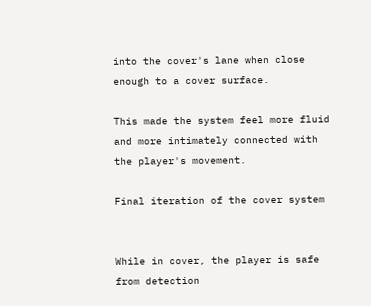into the cover's lane when close enough to a cover surface.

This made the system feel more fluid and more intimately connected with the player's movement.

Final iteration of the cover system


While in cover, the player is safe from detection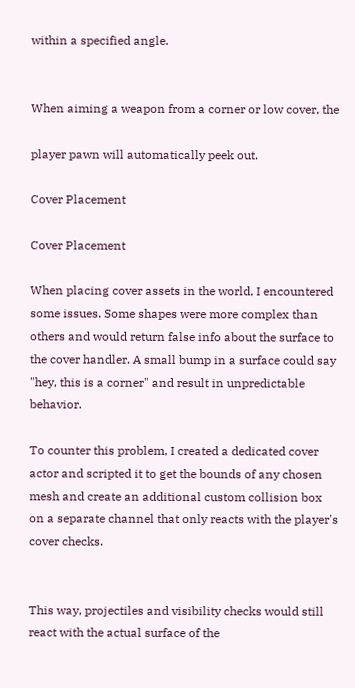within a specified angle.


When aiming a weapon from a corner or low cover, the

player pawn will automatically peek out.

Cover Placement

Cover Placement

When placing cover assets in the world, I encountered some issues. Some shapes were more complex than others and would return false info about the surface to the cover handler. A small bump in a surface could say "hey, this is a corner" and result in unpredictable behavior.

To counter this problem, I created a dedicated cover actor and scripted it to get the bounds of any chosen mesh and create an additional custom collision box on a separate channel that only reacts with the player's cover checks.


This way, projectiles and visibility checks would still react with the actual surface of the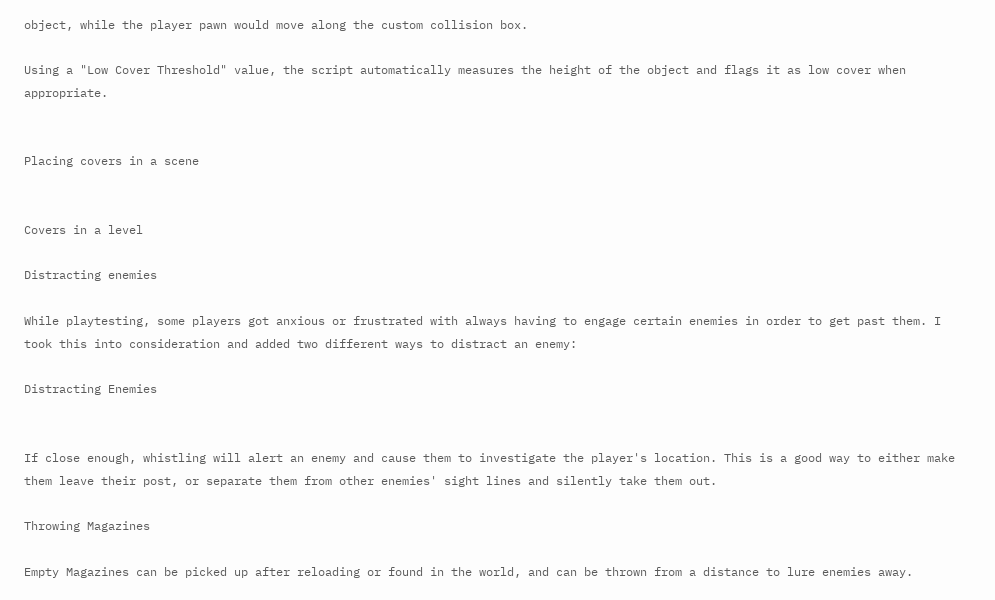object, while the player pawn would move along the custom collision box.

Using a "Low Cover Threshold" value, the script automatically measures the height of the object and flags it as low cover when appropriate.


Placing covers in a scene


Covers in a level

Distracting enemies

While playtesting, some players got anxious or frustrated with always having to engage certain enemies in order to get past them. I took this into consideration and added two different ways to distract an enemy:

Distracting Enemies


If close enough, whistling will alert an enemy and cause them to investigate the player's location. This is a good way to either make them leave their post, or separate them from other enemies' sight lines and silently take them out.

Throwing Magazines

Empty Magazines can be picked up after reloading or found in the world, and can be thrown from a distance to lure enemies away.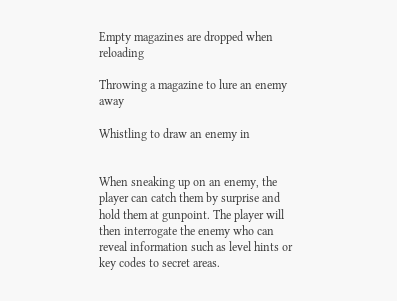Empty magazines are dropped when reloading

Throwing a magazine to lure an enemy away

Whistling to draw an enemy in


When sneaking up on an enemy, the player can catch them by surprise and hold them at gunpoint. The player will then interrogate the enemy who can reveal information such as level hints or key codes to secret areas.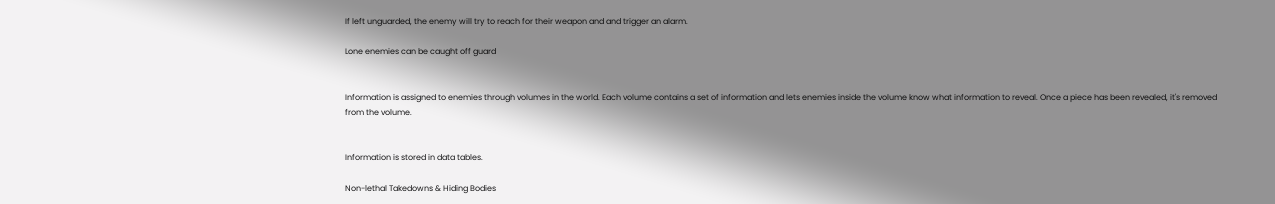If left unguarded, the enemy will try to reach for their weapon and and trigger an alarm.

Lone enemies can be caught off guard


Information is assigned to enemies through volumes in the world. Each volume contains a set of information and lets enemies inside the volume know what information to reveal. Once a piece has been revealed, it's removed from the volume.


Information is stored in data tables.

Non-lethal Takedowns & Hiding Bodies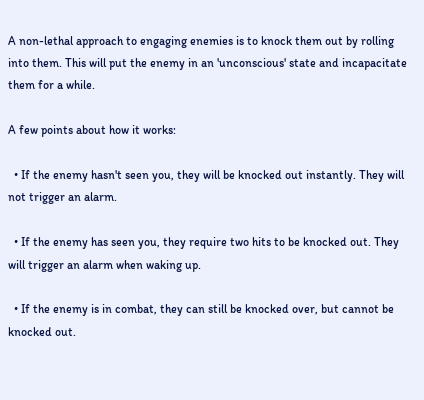A non-lethal approach to engaging enemies is to knock them out by rolling into them. This will put the enemy in an 'unconscious' state and incapacitate them for a while.

A few points about how it works:

  • If the enemy hasn't seen you, they will be knocked out instantly. They will not trigger an alarm.

  • If the enemy has seen you, they require two hits to be knocked out. They will trigger an alarm when waking up.

  • If the enemy is in combat, they can still be knocked over, but cannot be knocked out.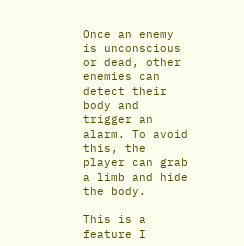Once an enemy is unconscious or dead, other enemies can detect their body and trigger an alarm. To avoid this, the player can grab a limb and hide the body.

This is a feature I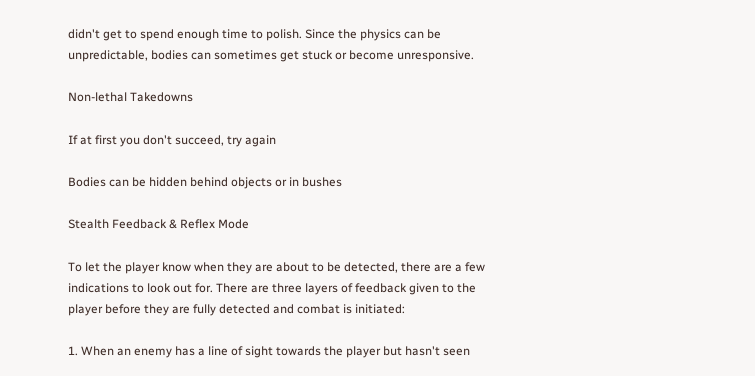didn't get to spend enough time to polish. Since the physics can be unpredictable, bodies can sometimes get stuck or become unresponsive.

Non-lethal Takedowns

If at first you don't succeed, try again

Bodies can be hidden behind objects or in bushes

Stealth Feedback & Reflex Mode

To let the player know when they are about to be detected, there are a few indications to look out for. There are three layers of feedback given to the player before they are fully detected and combat is initiated:

1. When an enemy has a line of sight towards the player but hasn't seen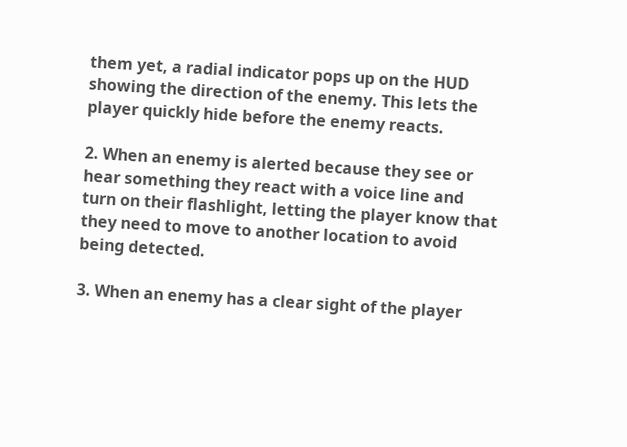them yet, a radial indicator pops up on the HUD showing the direction of the enemy. This lets the player quickly hide before the enemy reacts.

2. When an enemy is alerted because they see or hear something they react with a voice line and turn on their flashlight, letting the player know that they need to move to another location to avoid being detected.

3. When an enemy has a clear sight of the player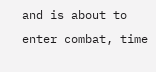and is about to enter combat, time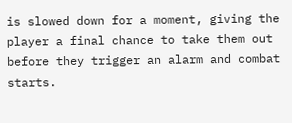is slowed down for a moment, giving the player a final chance to take them out before they trigger an alarm and combat starts.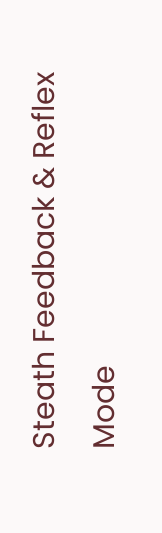Steath Feedback & Reflex Mode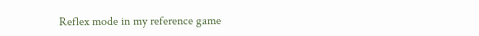Reflex mode in my reference game